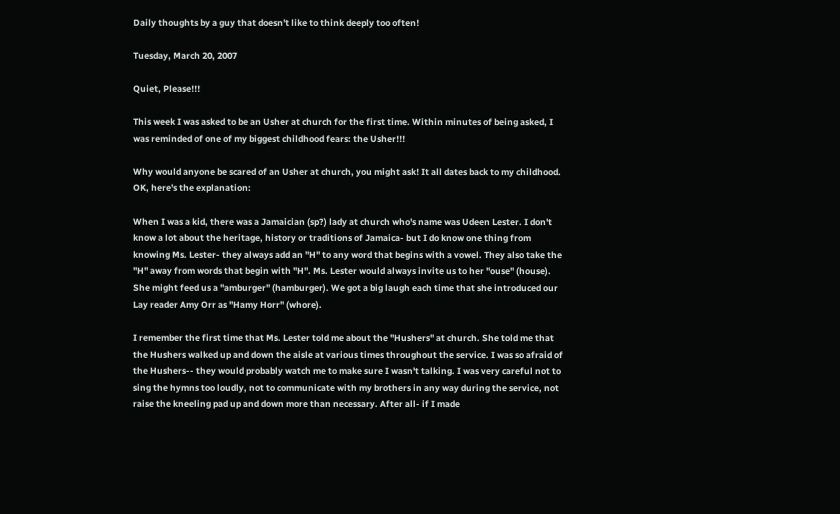Daily thoughts by a guy that doesn't like to think deeply too often!

Tuesday, March 20, 2007

Quiet, Please!!!

This week I was asked to be an Usher at church for the first time. Within minutes of being asked, I was reminded of one of my biggest childhood fears: the Usher!!!

Why would anyone be scared of an Usher at church, you might ask! It all dates back to my childhood. OK, here's the explanation:

When I was a kid, there was a Jamaician (sp?) lady at church who's name was Udeen Lester. I don't know a lot about the heritage, history or traditions of Jamaica- but I do know one thing from knowing Ms. Lester- they always add an "H" to any word that begins with a vowel. They also take the "H" away from words that begin with "H". Ms. Lester would always invite us to her "ouse" (house). She might feed us a "amburger" (hamburger). We got a big laugh each time that she introduced our Lay reader Amy Orr as "Hamy Horr" (whore).

I remember the first time that Ms. Lester told me about the "Hushers" at church. She told me that the Hushers walked up and down the aisle at various times throughout the service. I was so afraid of the Hushers-- they would probably watch me to make sure I wasn't talking. I was very careful not to sing the hymns too loudly, not to communicate with my brothers in any way during the service, not raise the kneeling pad up and down more than necessary. After all- if I made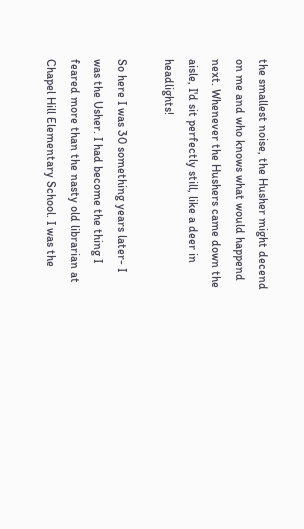the smallest noise, the Husher might decend on me and who knows what would happend next. Whenever the Hushers came down the aisle, I'd sit perfectly still, like a deer in headlights!

So here I was 30 something years later- I was the Usher. I had become the thing I feared more than the nasty old librarian at Chapel Hill Elementary School. I was the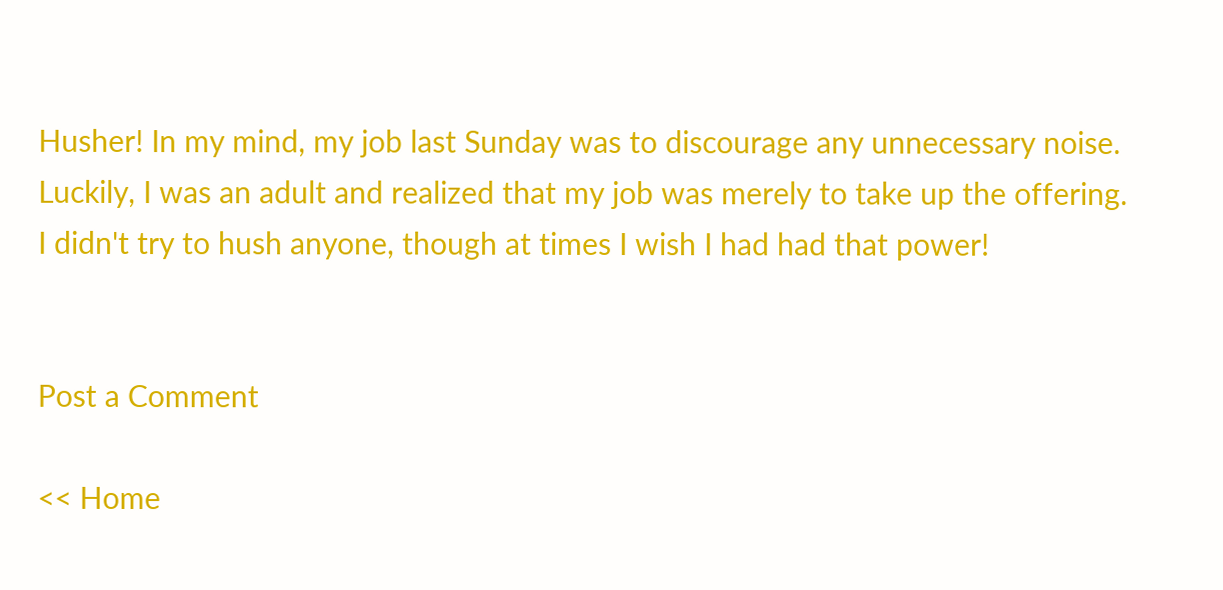Husher! In my mind, my job last Sunday was to discourage any unnecessary noise. Luckily, I was an adult and realized that my job was merely to take up the offering. I didn't try to hush anyone, though at times I wish I had had that power!


Post a Comment

<< Home